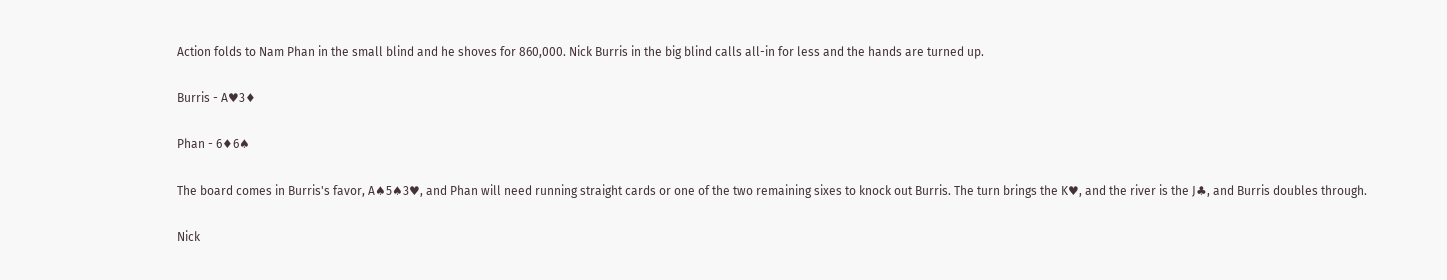Action folds to Nam Phan in the small blind and he shoves for 860,000. Nick Burris in the big blind calls all-in for less and the hands are turned up.

Burris - A♥3♦

Phan - 6♦6♠

The board comes in Burris's favor, A♠5♠3♥, and Phan will need running straight cards or one of the two remaining sixes to knock out Burris. The turn brings the K♥, and the river is the J♣, and Burris doubles through.

Nick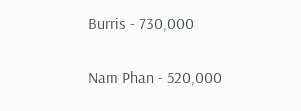Burris - 730,000

Nam Phan - 520,000